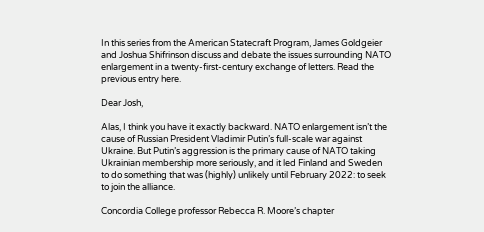In this series from the American Statecraft Program, James Goldgeier and Joshua Shifrinson discuss and debate the issues surrounding NATO enlargement in a twenty-first-century exchange of letters. Read the previous entry here.

Dear Josh,

Alas, I think you have it exactly backward. NATO enlargement isn’t the cause of Russian President Vladimir Putin’s full-scale war against Ukraine. But Putin’s aggression is the primary cause of NATO taking Ukrainian membership more seriously, and it led Finland and Sweden to do something that was (highly) unlikely until February 2022: to seek to join the alliance.

Concordia College professor Rebecca R. Moore’s chapter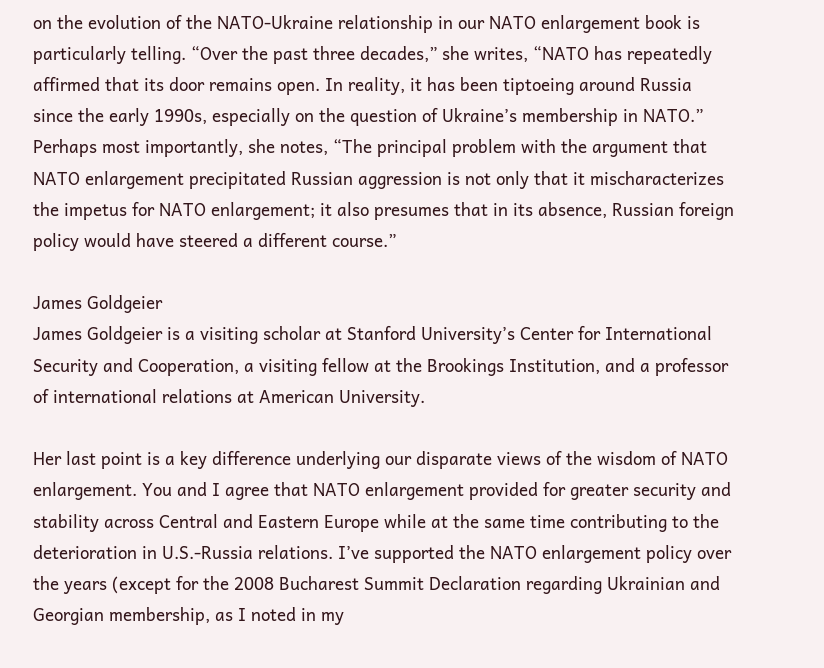on the evolution of the NATO-Ukraine relationship in our NATO enlargement book is particularly telling. “Over the past three decades,” she writes, “NATO has repeatedly affirmed that its door remains open. In reality, it has been tiptoeing around Russia since the early 1990s, especially on the question of Ukraine’s membership in NATO.” Perhaps most importantly, she notes, “The principal problem with the argument that NATO enlargement precipitated Russian aggression is not only that it mischaracterizes the impetus for NATO enlargement; it also presumes that in its absence, Russian foreign policy would have steered a different course.”

James Goldgeier
James Goldgeier is a visiting scholar at Stanford University’s Center for International Security and Cooperation, a visiting fellow at the Brookings Institution, and a professor of international relations at American University.

Her last point is a key difference underlying our disparate views of the wisdom of NATO enlargement. You and I agree that NATO enlargement provided for greater security and stability across Central and Eastern Europe while at the same time contributing to the deterioration in U.S.-Russia relations. I’ve supported the NATO enlargement policy over the years (except for the 2008 Bucharest Summit Declaration regarding Ukrainian and Georgian membership, as I noted in my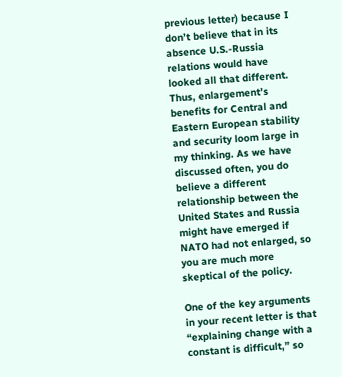previous letter) because I don’t believe that in its absence U.S.-Russia relations would have looked all that different. Thus, enlargement’s benefits for Central and Eastern European stability and security loom large in my thinking. As we have discussed often, you do believe a different relationship between the United States and Russia might have emerged if NATO had not enlarged, so you are much more skeptical of the policy.

One of the key arguments in your recent letter is that “explaining change with a constant is difficult,” so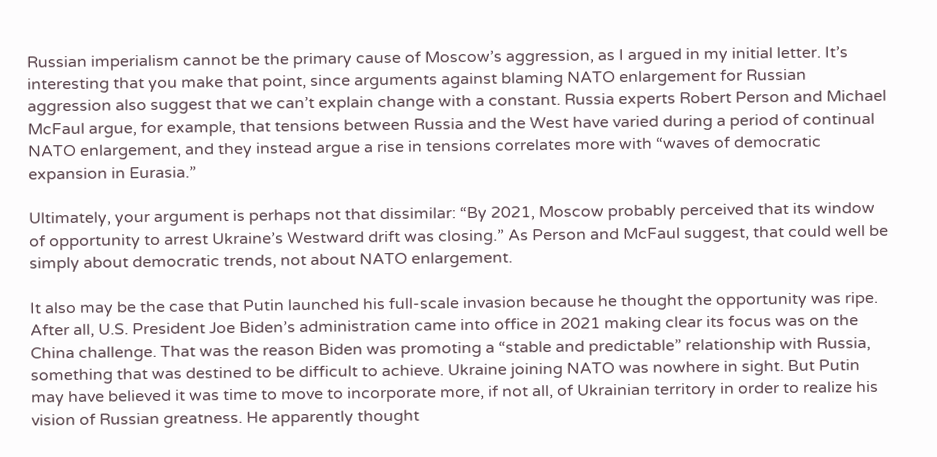Russian imperialism cannot be the primary cause of Moscow’s aggression, as I argued in my initial letter. It’s interesting that you make that point, since arguments against blaming NATO enlargement for Russian aggression also suggest that we can’t explain change with a constant. Russia experts Robert Person and Michael McFaul argue, for example, that tensions between Russia and the West have varied during a period of continual NATO enlargement, and they instead argue a rise in tensions correlates more with “waves of democratic expansion in Eurasia.”

Ultimately, your argument is perhaps not that dissimilar: “By 2021, Moscow probably perceived that its window of opportunity to arrest Ukraine’s Westward drift was closing.” As Person and McFaul suggest, that could well be simply about democratic trends, not about NATO enlargement.

It also may be the case that Putin launched his full-scale invasion because he thought the opportunity was ripe. After all, U.S. President Joe Biden’s administration came into office in 2021 making clear its focus was on the China challenge. That was the reason Biden was promoting a “stable and predictable” relationship with Russia, something that was destined to be difficult to achieve. Ukraine joining NATO was nowhere in sight. But Putin may have believed it was time to move to incorporate more, if not all, of Ukrainian territory in order to realize his vision of Russian greatness. He apparently thought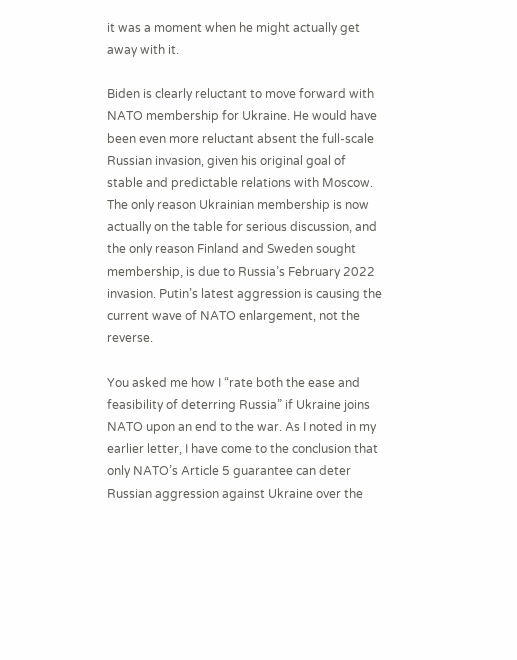it was a moment when he might actually get away with it.

Biden is clearly reluctant to move forward with NATO membership for Ukraine. He would have been even more reluctant absent the full-scale Russian invasion, given his original goal of stable and predictable relations with Moscow. The only reason Ukrainian membership is now actually on the table for serious discussion, and the only reason Finland and Sweden sought membership, is due to Russia’s February 2022 invasion. Putin’s latest aggression is causing the current wave of NATO enlargement, not the reverse.

You asked me how I “rate both the ease and feasibility of deterring Russia” if Ukraine joins NATO upon an end to the war. As I noted in my earlier letter, I have come to the conclusion that only NATO’s Article 5 guarantee can deter Russian aggression against Ukraine over the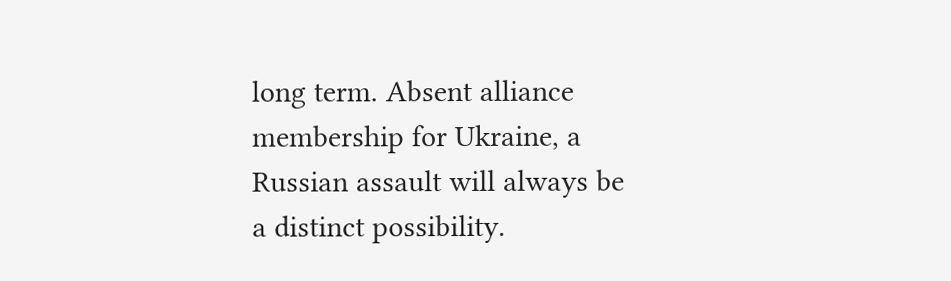long term. Absent alliance membership for Ukraine, a Russian assault will always be a distinct possibility.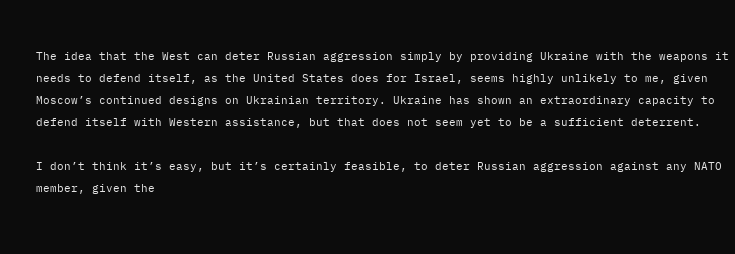The idea that the West can deter Russian aggression simply by providing Ukraine with the weapons it needs to defend itself, as the United States does for Israel, seems highly unlikely to me, given Moscow’s continued designs on Ukrainian territory. Ukraine has shown an extraordinary capacity to defend itself with Western assistance, but that does not seem yet to be a sufficient deterrent.

I don’t think it’s easy, but it’s certainly feasible, to deter Russian aggression against any NATO member, given the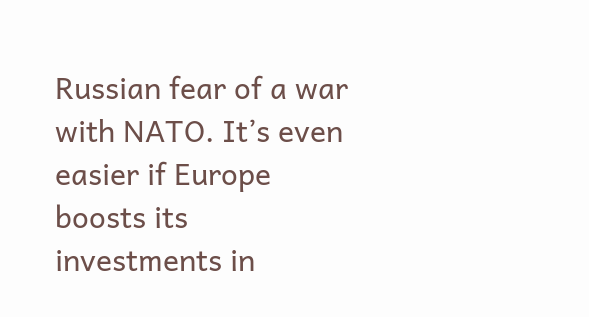Russian fear of a war with NATO. It’s even easier if Europe boosts its investments in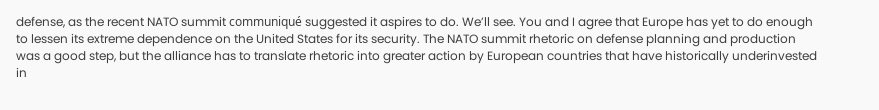defense, as the recent NATO summit communiqué suggested it aspires to do. We’ll see. You and I agree that Europe has yet to do enough to lessen its extreme dependence on the United States for its security. The NATO summit rhetoric on defense planning and production was a good step, but the alliance has to translate rhetoric into greater action by European countries that have historically underinvested in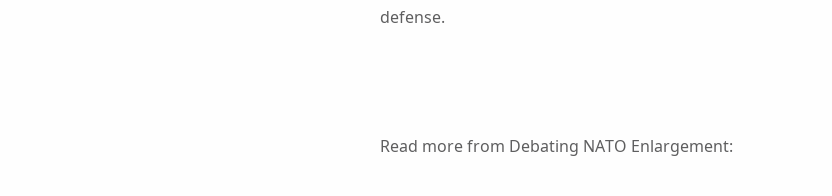defense.



Read more from Debating NATO Enlargement: